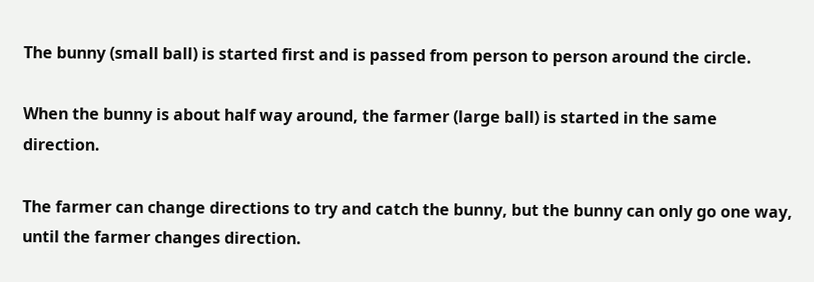The bunny (small ball) is started first and is passed from person to person around the circle.

When the bunny is about half way around, the farmer (large ball) is started in the same direction.

The farmer can change directions to try and catch the bunny, but the bunny can only go one way, until the farmer changes direction.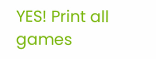YES! Print all games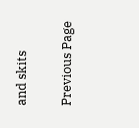and skits

Previous Page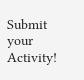Submit your Activity!